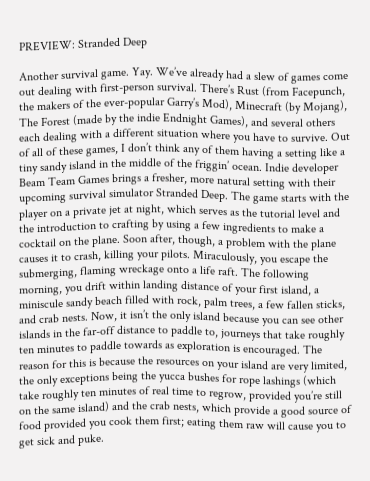PREVIEW: Stranded Deep

Another survival game. Yay. We’ve already had a slew of games come out dealing with first-person survival. There’s Rust (from Facepunch, the makers of the ever-popular Garry’s Mod), Minecraft (by Mojang), The Forest (made by the indie Endnight Games), and several others each dealing with a different situation where you have to survive. Out of all of these games, I don’t think any of them having a setting like a tiny sandy island in the middle of the friggin’ ocean. Indie developer Beam Team Games brings a fresher, more natural setting with their upcoming survival simulator Stranded Deep. The game starts with the player on a private jet at night, which serves as the tutorial level and the introduction to crafting by using a few ingredients to make a cocktail on the plane. Soon after, though, a problem with the plane causes it to crash, killing your pilots. Miraculously, you escape the submerging, flaming wreckage onto a life raft. The following morning, you drift within landing distance of your first island, a miniscule sandy beach filled with rock, palm trees, a few fallen sticks, and crab nests. Now, it isn’t the only island because you can see other islands in the far-off distance to paddle to, journeys that take roughly ten minutes to paddle towards as exploration is encouraged. The reason for this is because the resources on your island are very limited, the only exceptions being the yucca bushes for rope lashings (which take roughly ten minutes of real time to regrow, provided you’re still on the same island) and the crab nests, which provide a good source of food provided you cook them first; eating them raw will cause you to get sick and puke.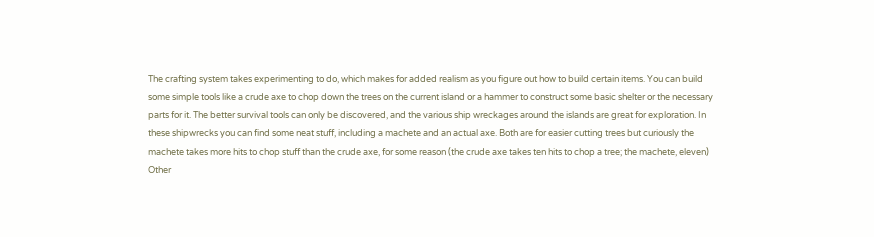The crafting system takes experimenting to do, which makes for added realism as you figure out how to build certain items. You can build some simple tools like a crude axe to chop down the trees on the current island or a hammer to construct some basic shelter or the necessary parts for it. The better survival tools can only be discovered, and the various ship wreckages around the islands are great for exploration. In these shipwrecks you can find some neat stuff, including a machete and an actual axe. Both are for easier cutting trees but curiously the machete takes more hits to chop stuff than the crude axe, for some reason (the crude axe takes ten hits to chop a tree; the machete, eleven) Other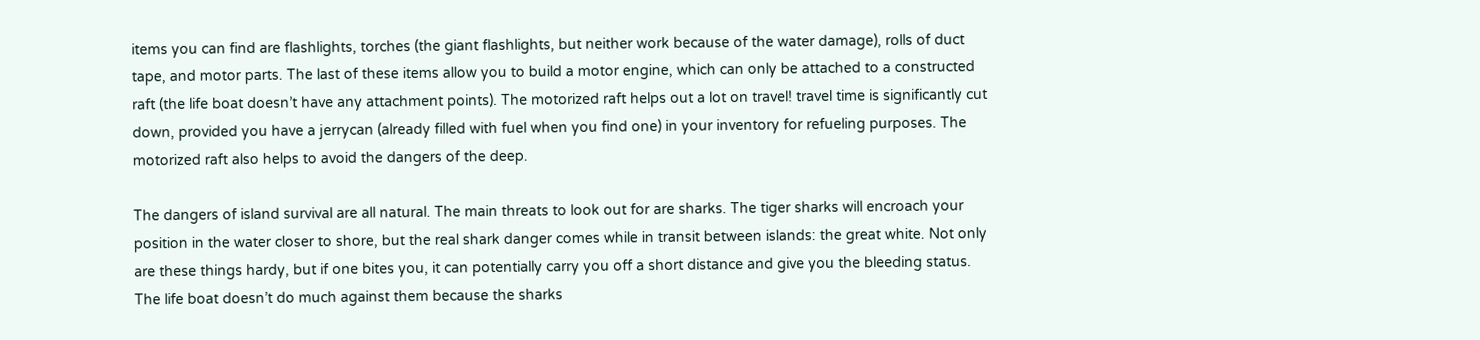items you can find are flashlights, torches (the giant flashlights, but neither work because of the water damage), rolls of duct tape, and motor parts. The last of these items allow you to build a motor engine, which can only be attached to a constructed raft (the life boat doesn’t have any attachment points). The motorized raft helps out a lot on travel! travel time is significantly cut down, provided you have a jerrycan (already filled with fuel when you find one) in your inventory for refueling purposes. The motorized raft also helps to avoid the dangers of the deep.

The dangers of island survival are all natural. The main threats to look out for are sharks. The tiger sharks will encroach your position in the water closer to shore, but the real shark danger comes while in transit between islands: the great white. Not only are these things hardy, but if one bites you, it can potentially carry you off a short distance and give you the bleeding status. The life boat doesn’t do much against them because the sharks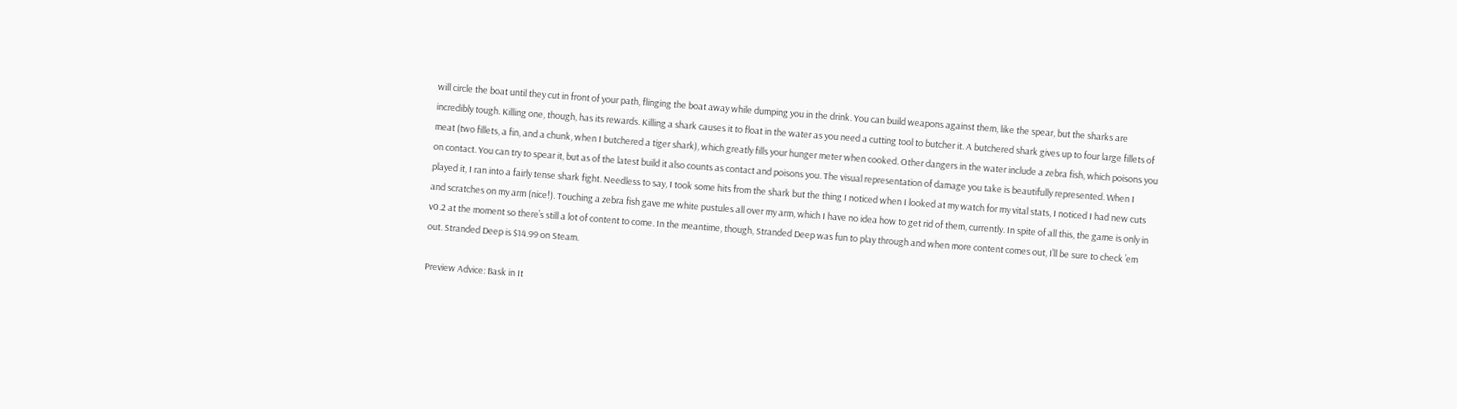will circle the boat until they cut in front of your path, flinging the boat away while dumping you in the drink. You can build weapons against them, like the spear, but the sharks are incredibly tough. Killing one, though, has its rewards. Killing a shark causes it to float in the water as you need a cutting tool to butcher it. A butchered shark gives up to four large fillets of meat (two fillets, a fin, and a chunk, when I butchered a tiger shark), which greatly fills your hunger meter when cooked. Other dangers in the water include a zebra fish, which poisons you on contact. You can try to spear it, but as of the latest build it also counts as contact and poisons you. The visual representation of damage you take is beautifully represented. When I played it, I ran into a fairly tense shark fight. Needless to say, I took some hits from the shark but the thing I noticed when I looked at my watch for my vital stats, I noticed I had new cuts and scratches on my arm (nice!). Touching a zebra fish gave me white pustules all over my arm, which I have no idea how to get rid of them, currently. In spite of all this, the game is only in v0.2 at the moment so there’s still a lot of content to come. In the meantime, though, Stranded Deep was fun to play through and when more content comes out, I’ll be sure to check ’em out. Stranded Deep is $14.99 on Steam.

Preview Advice: Bask in It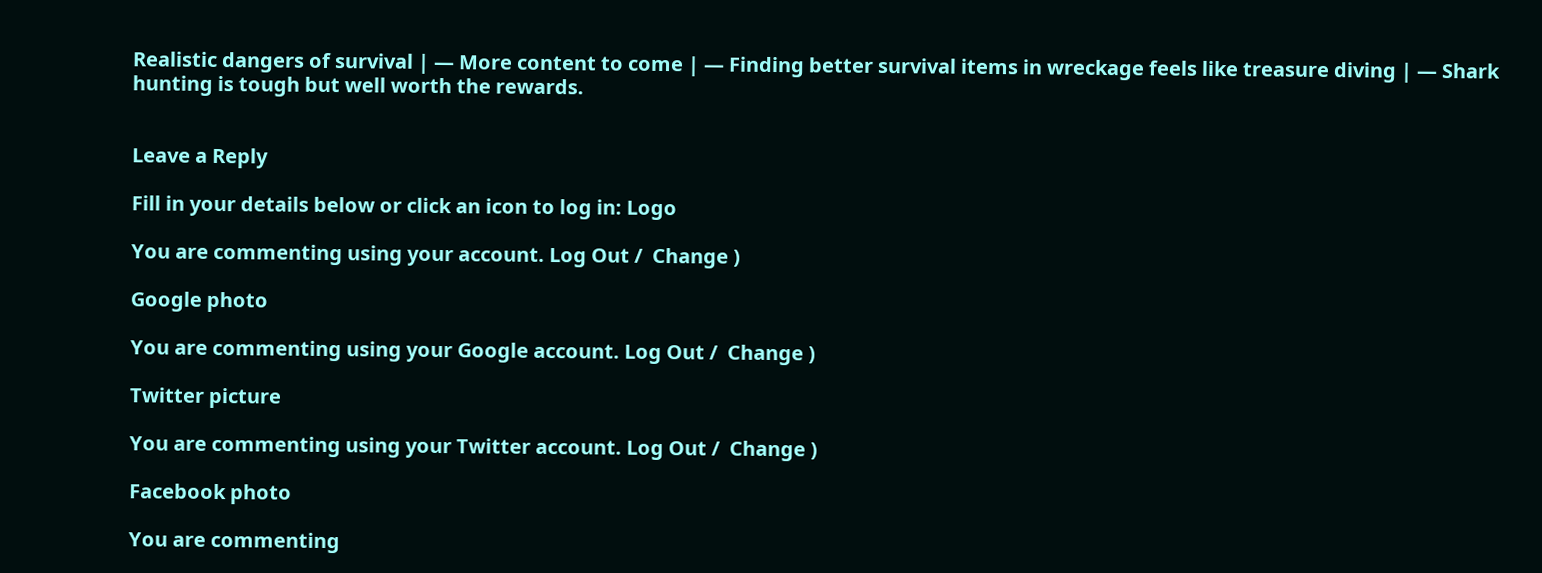Realistic dangers of survival | — More content to come | — Finding better survival items in wreckage feels like treasure diving | — Shark hunting is tough but well worth the rewards.


Leave a Reply

Fill in your details below or click an icon to log in: Logo

You are commenting using your account. Log Out /  Change )

Google photo

You are commenting using your Google account. Log Out /  Change )

Twitter picture

You are commenting using your Twitter account. Log Out /  Change )

Facebook photo

You are commenting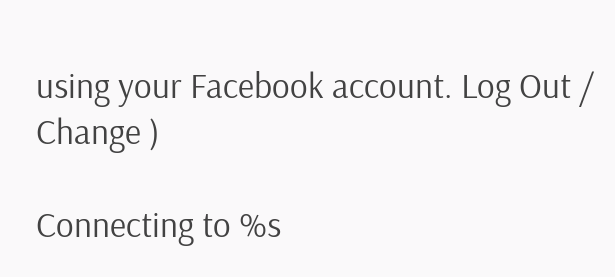using your Facebook account. Log Out /  Change )

Connecting to %s